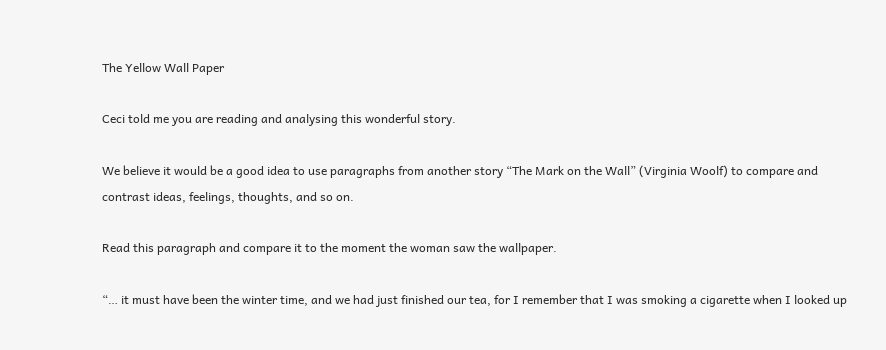The Yellow Wall Paper

Ceci told me you are reading and analysing this wonderful story.

We believe it would be a good idea to use paragraphs from another story “The Mark on the Wall” (Virginia Woolf) to compare and contrast ideas, feelings, thoughts, and so on.

Read this paragraph and compare it to the moment the woman saw the wallpaper.

“… it must have been the winter time, and we had just finished our tea, for I remember that I was smoking a cigarette when I looked up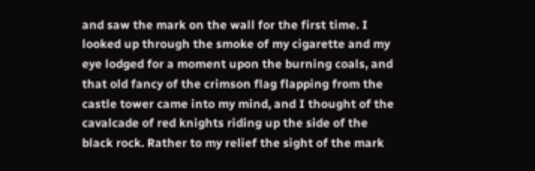and saw the mark on the wall for the first time. I looked up through the smoke of my cigarette and my eye lodged for a moment upon the burning coals, and that old fancy of the crimson flag flapping from the castle tower came into my mind, and I thought of the cavalcade of red knights riding up the side of the black rock. Rather to my relief the sight of the mark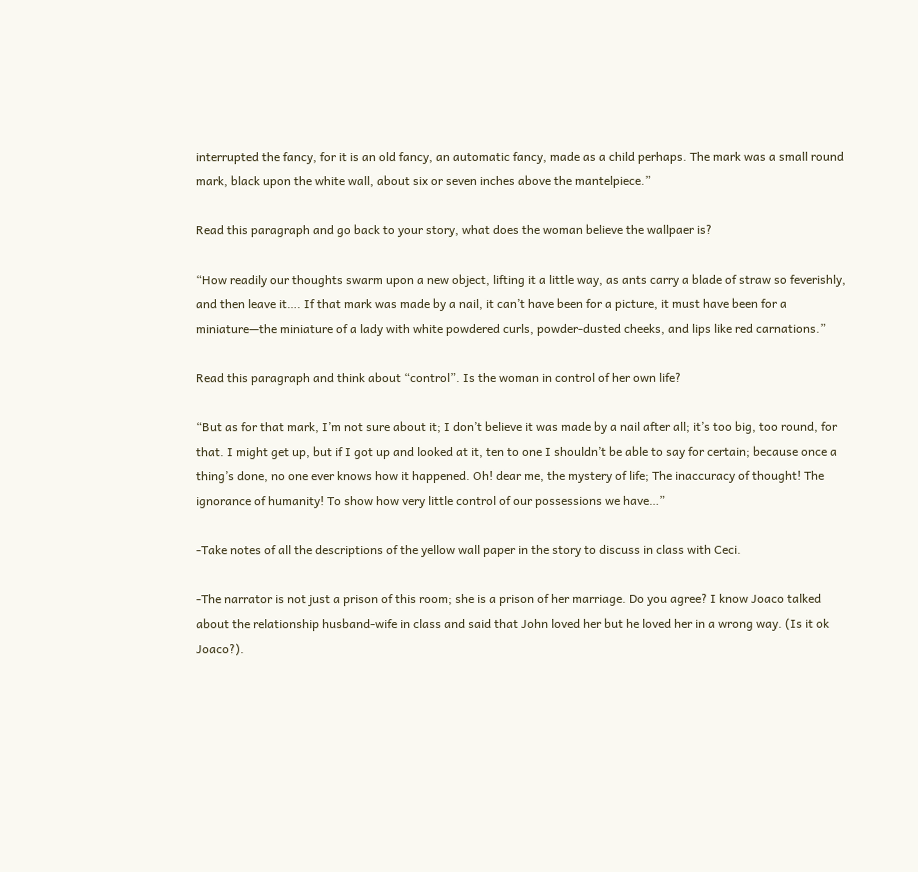interrupted the fancy, for it is an old fancy, an automatic fancy, made as a child perhaps. The mark was a small round mark, black upon the white wall, about six or seven inches above the mantelpiece.”

Read this paragraph and go back to your story, what does the woman believe the wallpaer is?

“How readily our thoughts swarm upon a new object, lifting it a little way, as ants carry a blade of straw so feverishly, and then leave it…. If that mark was made by a nail, it can’t have been for a picture, it must have been for a miniature—the miniature of a lady with white powdered curls, powder-dusted cheeks, and lips like red carnations.”

Read this paragraph and think about “control”. Is the woman in control of her own life?

“But as for that mark, I’m not sure about it; I don’t believe it was made by a nail after all; it’s too big, too round, for that. I might get up, but if I got up and looked at it, ten to one I shouldn’t be able to say for certain; because once a thing’s done, no one ever knows how it happened. Oh! dear me, the mystery of life; The inaccuracy of thought! The ignorance of humanity! To show how very little control of our possessions we have…”

-Take notes of all the descriptions of the yellow wall paper in the story to discuss in class with Ceci.

-The narrator is not just a prison of this room; she is a prison of her marriage. Do you agree? I know Joaco talked about the relationship husband-wife in class and said that John loved her but he loved her in a wrong way. (Is it ok Joaco?).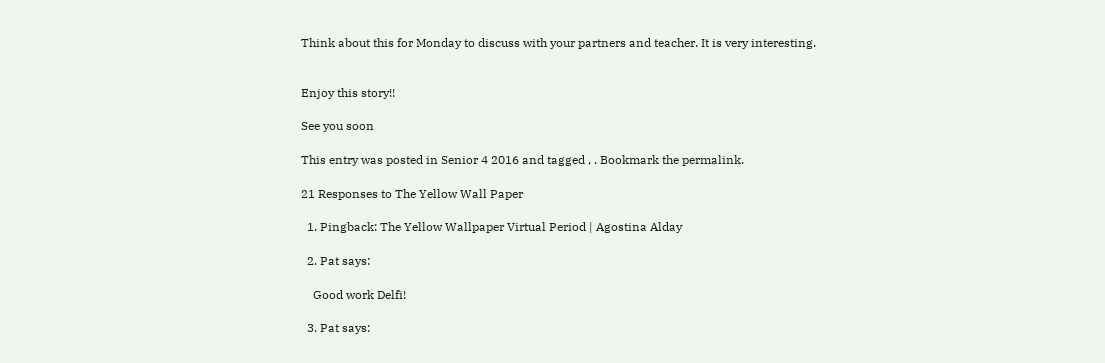Think about this for Monday to discuss with your partners and teacher. It is very interesting.


Enjoy this story!!

See you soon

This entry was posted in Senior 4 2016 and tagged , . Bookmark the permalink.

21 Responses to The Yellow Wall Paper

  1. Pingback: The Yellow Wallpaper Virtual Period | Agostina Alday

  2. Pat says:

    Good work Delfi!

  3. Pat says: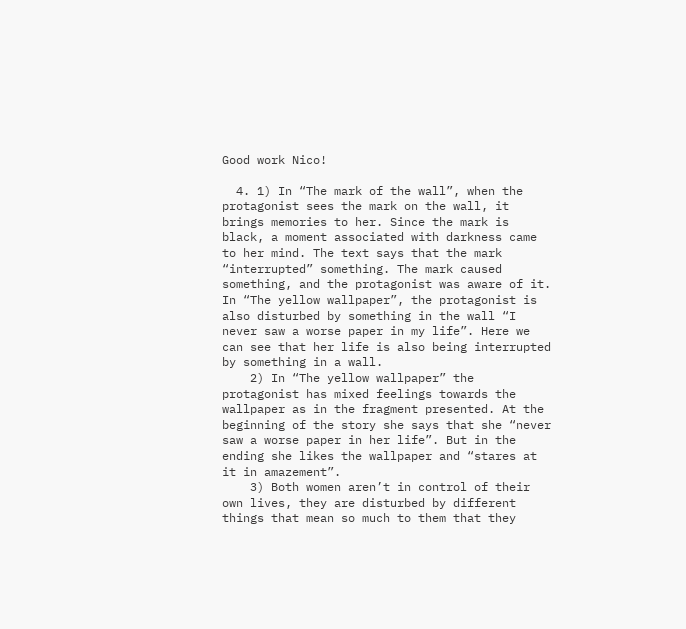Good work Nico!

  4. 1) In “The mark of the wall”, when the protagonist sees the mark on the wall, it brings memories to her. Since the mark is black, a moment associated with darkness came to her mind. The text says that the mark “interrupted” something. The mark caused something, and the protagonist was aware of it. In “The yellow wallpaper”, the protagonist is also disturbed by something in the wall “I never saw a worse paper in my life”. Here we can see that her life is also being interrupted by something in a wall.
    2) In “The yellow wallpaper” the protagonist has mixed feelings towards the wallpaper as in the fragment presented. At the beginning of the story she says that she “never saw a worse paper in her life”. But in the ending she likes the wallpaper and “stares at it in amazement”.
    3) Both women aren’t in control of their own lives, they are disturbed by different things that mean so much to them that they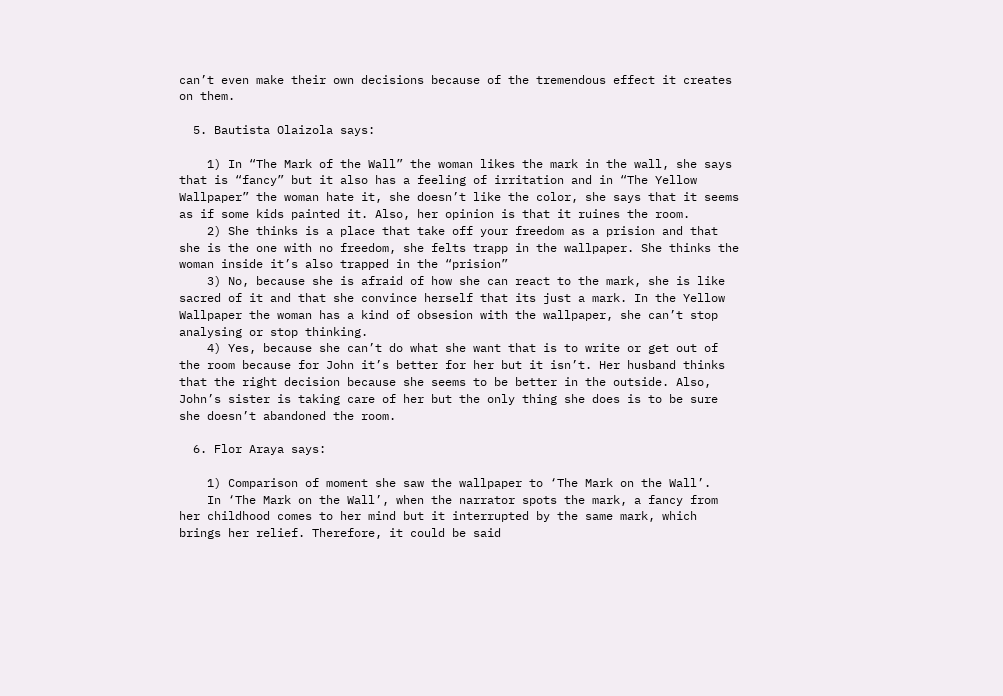can’t even make their own decisions because of the tremendous effect it creates on them.

  5. Bautista Olaizola says:

    1) In “The Mark of the Wall” the woman likes the mark in the wall, she says that is “fancy” but it also has a feeling of irritation and in “The Yellow Wallpaper” the woman hate it, she doesn’t like the color, she says that it seems as if some kids painted it. Also, her opinion is that it ruines the room.
    2) She thinks is a place that take off your freedom as a prision and that she is the one with no freedom, she felts trapp in the wallpaper. She thinks the woman inside it’s also trapped in the “prision”
    3) No, because she is afraid of how she can react to the mark, she is like sacred of it and that she convince herself that its just a mark. In the Yellow Wallpaper the woman has a kind of obsesion with the wallpaper, she can’t stop analysing or stop thinking.
    4) Yes, because she can’t do what she want that is to write or get out of the room because for John it’s better for her but it isn’t. Her husband thinks that the right decision because she seems to be better in the outside. Also, John’s sister is taking care of her but the only thing she does is to be sure she doesn’t abandoned the room.

  6. Flor Araya says:

    1) Comparison of moment she saw the wallpaper to ‘The Mark on the Wall’.
    In ‘The Mark on the Wall’, when the narrator spots the mark, a fancy from her childhood comes to her mind but it interrupted by the same mark, which brings her relief. Therefore, it could be said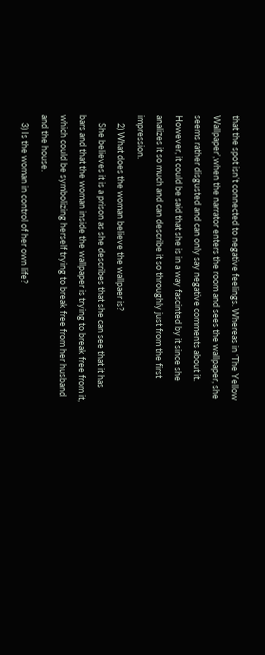that the spot isn’t connected to negative feelings. Whereas in ‘The Yellow Wallpaper’,when the narrator enters the room and sees the wallpaper, she seems rather disgusted and can only say negative comments about it. However, it could be said that she is in a way fascinted by it since she analizes it so much and can describe it so throughly just from the first impression.
    2) What does the woman believe the wallpaer is?
    She believes it is a prison as she describes that she can see that it has bars and that the woman inside the wallpaper is trying to break free from it, which could be symbolizing herself trying to break free from her husband and the house.
    3) Is the woman in control of her own life?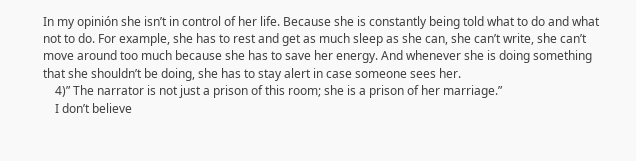In my opinión she isn’t in control of her life. Because she is constantly being told what to do and what not to do. For example, she has to rest and get as much sleep as she can, she can’t write, she can’t move around too much because she has to save her energy. And whenever she is doing something that she shouldn’t be doing, she has to stay alert in case someone sees her.
    4)” The narrator is not just a prison of this room; she is a prison of her marriage.”
    I don’t believe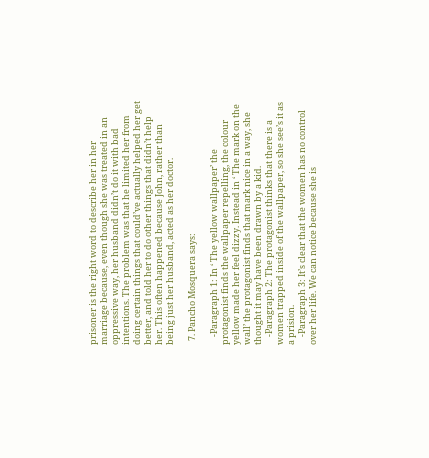prisoner is the right word to describe her in her marriage because, even though she was treated in an oppressive way, her husband didn’t do it with bad intentions. The problem was that he limited her from doing certain things that could’ve actually helped her get better, and told her to do other things that didn’t help her. This often happened because John, rather than being just her husband, acted as her doctor.

  7. Pancho Mosquera says:

    -Paragraph 1: In ‘ The yellow wallpaper’ the protagonist finds the wallpaper repelling, the colour yellow made her feel dizzy. Instead in ‘ The mark on the wall’ the protagonist finds that mark nice in a way, she thought it may have been drawn by a kid.
    -Paragraph 2: The protagonist thinks that there is a women trapped inside of the wallpaper, so she see’s it as a prision.
    -Paragraph 3: It’s clear that the women has no control over her life. We can notice because she is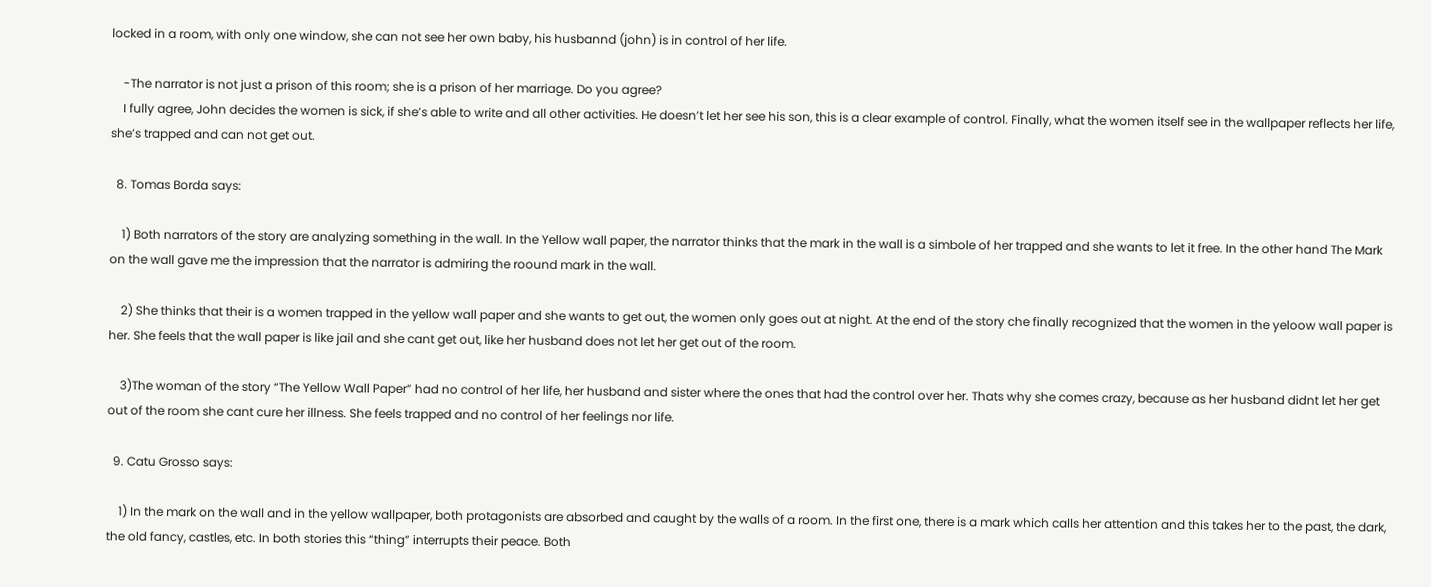locked in a room, with only one window, she can not see her own baby, his husbannd (john) is in control of her life.

    -The narrator is not just a prison of this room; she is a prison of her marriage. Do you agree?
    I fully agree, John decides the women is sick, if she’s able to write and all other activities. He doesn’t let her see his son, this is a clear example of control. Finally, what the women itself see in the wallpaper reflects her life, she’s trapped and can not get out.

  8. Tomas Borda says:

    1) Both narrators of the story are analyzing something in the wall. In the Yellow wall paper, the narrator thinks that the mark in the wall is a simbole of her trapped and she wants to let it free. In the other hand The Mark on the wall gave me the impression that the narrator is admiring the roound mark in the wall.

    2) She thinks that their is a women trapped in the yellow wall paper and she wants to get out, the women only goes out at night. At the end of the story che finally recognized that the women in the yeloow wall paper is her. She feels that the wall paper is like jail and she cant get out, like her husband does not let her get out of the room.

    3)The woman of the story “The Yellow Wall Paper” had no control of her life, her husband and sister where the ones that had the control over her. Thats why she comes crazy, because as her husband didnt let her get out of the room she cant cure her illness. She feels trapped and no control of her feelings nor life.

  9. Catu Grosso says:

    1) In the mark on the wall and in the yellow wallpaper, both protagonists are absorbed and caught by the walls of a room. In the first one, there is a mark which calls her attention and this takes her to the past, the dark, the old fancy, castles, etc. In both stories this “thing” interrupts their peace. Both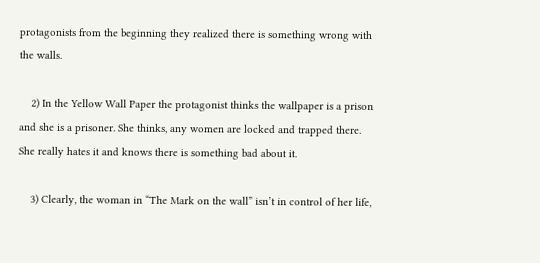protagonists from the beginning they realized there is something wrong with the walls.

    2) In the Yellow Wall Paper the protagonist thinks the wallpaper is a prison and she is a prisoner. She thinks, any women are locked and trapped there. She really hates it and knows there is something bad about it.

    3) Clearly, the woman in “The Mark on the wall” isn’t in control of her life,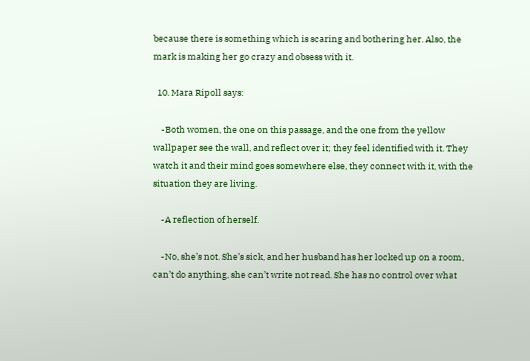because there is something which is scaring and bothering her. Also, the mark is making her go crazy and obsess with it.

  10. Mara Ripoll says:

    -Both women, the one on this passage, and the one from the yellow wallpaper see the wall, and reflect over it; they feel identified with it. They watch it and their mind goes somewhere else, they connect with it, with the situation they are living.

    -A reflection of herself.

    -No, she’s not. She’s sick, and her husband has her locked up on a room, can’t do anything, she can’t write not read. She has no control over what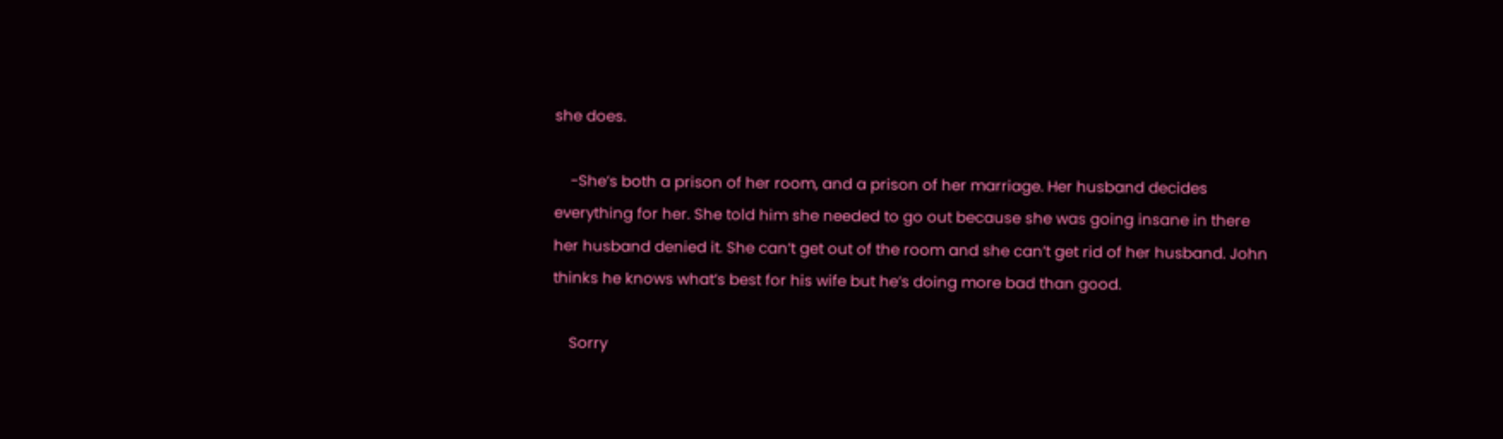she does.

    -She’s both a prison of her room, and a prison of her marriage. Her husband decides everything for her. She told him she needed to go out because she was going insane in there her husband denied it. She can’t get out of the room and she can’t get rid of her husband. John thinks he knows what’s best for his wife but he’s doing more bad than good.

    Sorry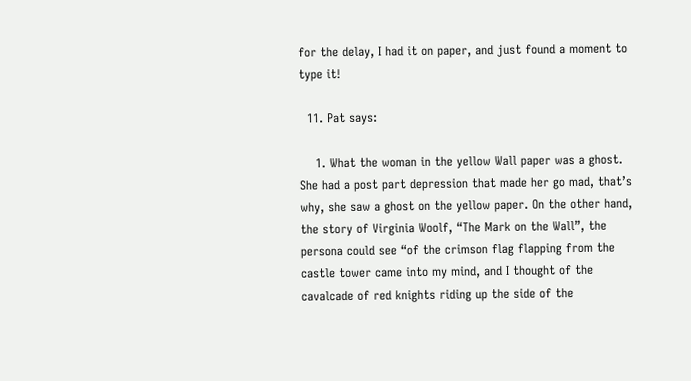for the delay, I had it on paper, and just found a moment to type it!

  11. Pat says:

    1. What the woman in the yellow Wall paper was a ghost. She had a post part depression that made her go mad, that’s why, she saw a ghost on the yellow paper. On the other hand, the story of Virginia Woolf, “The Mark on the Wall”, the persona could see “of the crimson flag flapping from the castle tower came into my mind, and I thought of the cavalcade of red knights riding up the side of the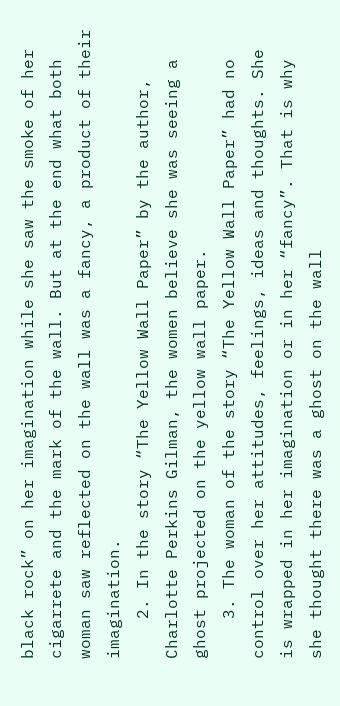black rock” on her imagination while she saw the smoke of her cigarrete and the mark of the wall. But at the end what both woman saw reflected on the wall was a fancy, a product of their imagination.
    2. In the story “The Yellow Wall Paper” by the author, Charlotte Perkins Gilman, the women believe she was seeing a ghost projected on the yellow wall paper.
    3. The woman of the story “The Yellow Wall Paper” had no control over her attitudes, feelings, ideas and thoughts. She is wrapped in her imagination or in her “fancy”. That is why she thought there was a ghost on the wall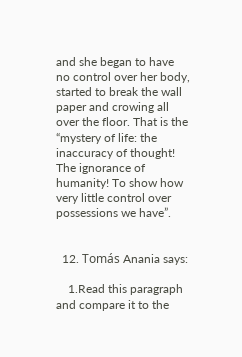and she began to have no control over her body, started to break the wall paper and crowing all over the floor. That is the “mystery of life: the inaccuracy of thought! The ignorance of humanity! To show how very little control over possessions we have”.


  12. Tomás Anania says:

    1.Read this paragraph and compare it to the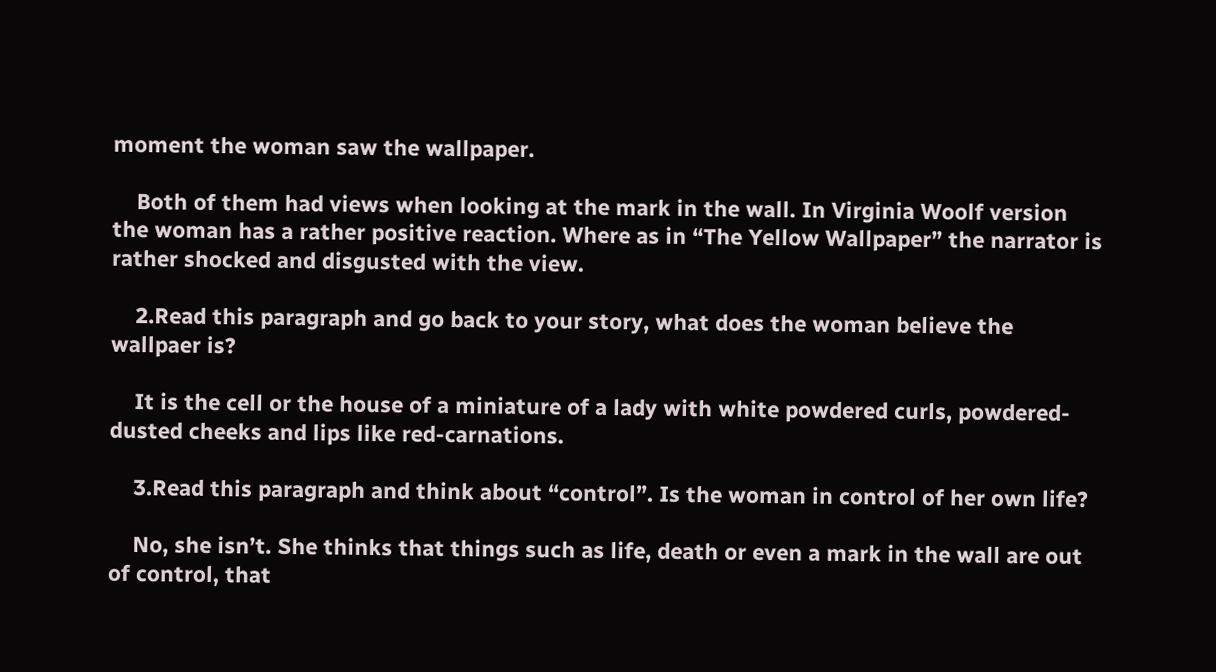moment the woman saw the wallpaper.

    Both of them had views when looking at the mark in the wall. In Virginia Woolf version the woman has a rather positive reaction. Where as in “The Yellow Wallpaper” the narrator is rather shocked and disgusted with the view.

    2.Read this paragraph and go back to your story, what does the woman believe the wallpaer is?

    It is the cell or the house of a miniature of a lady with white powdered curls, powdered-dusted cheeks and lips like red-carnations.

    3.Read this paragraph and think about “control”. Is the woman in control of her own life?

    No, she isn’t. She thinks that things such as life, death or even a mark in the wall are out of control, that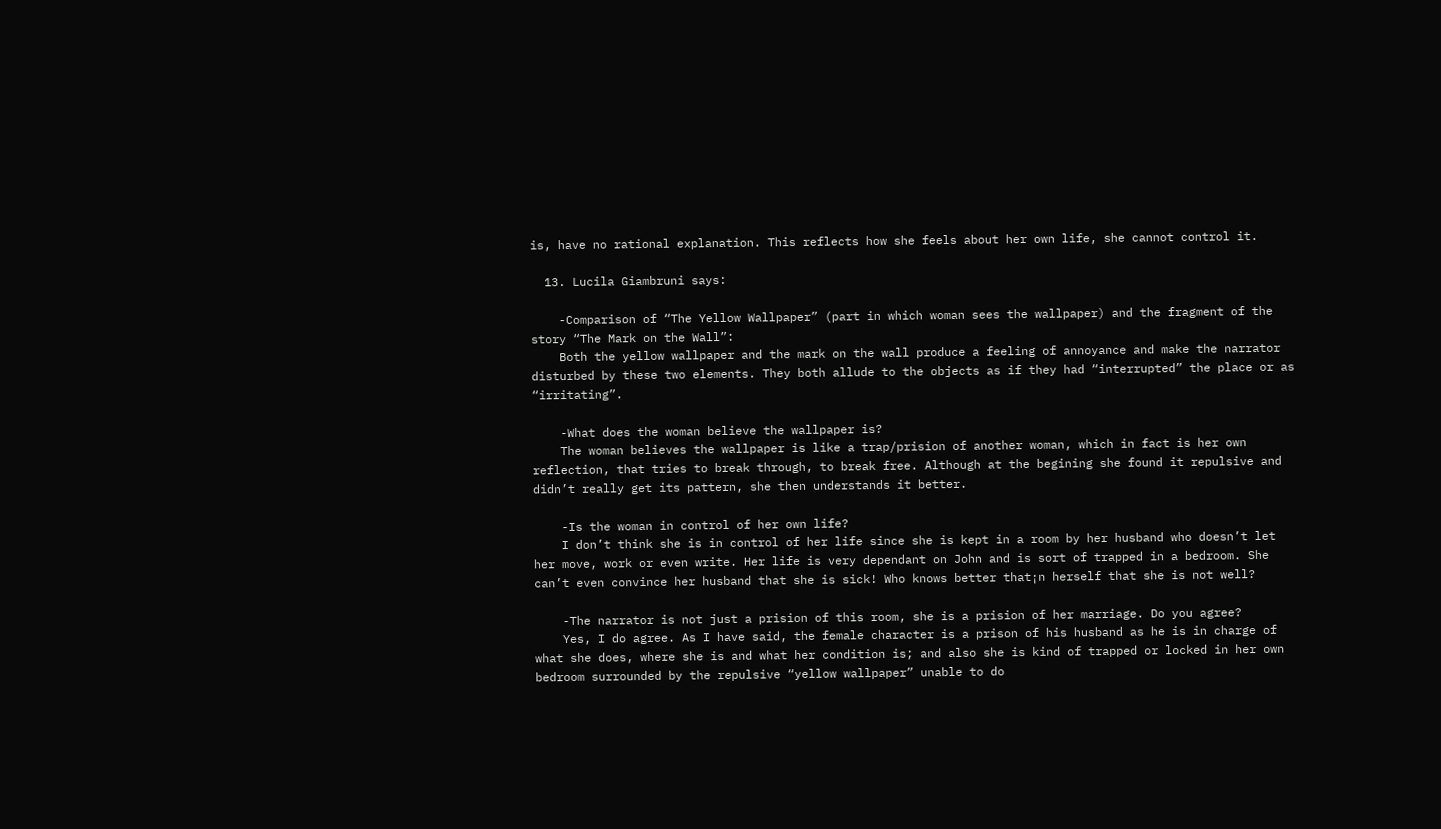is, have no rational explanation. This reflects how she feels about her own life, she cannot control it.

  13. Lucila Giambruni says:

    -Comparison of “The Yellow Wallpaper” (part in which woman sees the wallpaper) and the fragment of the story “The Mark on the Wall”:
    Both the yellow wallpaper and the mark on the wall produce a feeling of annoyance and make the narrator disturbed by these two elements. They both allude to the objects as if they had “interrupted” the place or as “irritating”.

    -What does the woman believe the wallpaper is?
    The woman believes the wallpaper is like a trap/prision of another woman, which in fact is her own reflection, that tries to break through, to break free. Although at the begining she found it repulsive and didn’t really get its pattern, she then understands it better.

    -Is the woman in control of her own life?
    I don’t think she is in control of her life since she is kept in a room by her husband who doesn’t let her move, work or even write. Her life is very dependant on John and is sort of trapped in a bedroom. She can’t even convince her husband that she is sick! Who knows better that¡n herself that she is not well?

    -The narrator is not just a prision of this room, she is a prision of her marriage. Do you agree?
    Yes, I do agree. As I have said, the female character is a prison of his husband as he is in charge of what she does, where she is and what her condition is; and also she is kind of trapped or locked in her own bedroom surrounded by the repulsive “yellow wallpaper” unable to do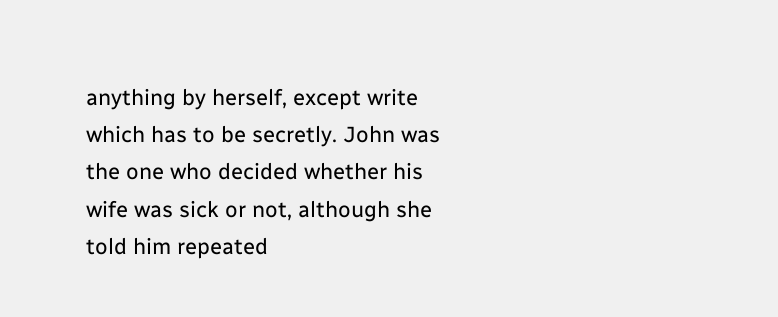anything by herself, except write which has to be secretly. John was the one who decided whether his wife was sick or not, although she told him repeated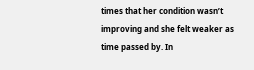times that her condition wasn’t improving and she felt weaker as time passed by. In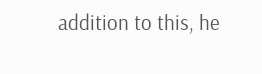addition to this, he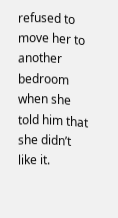refused to move her to another bedroom when she told him that she didn’t like it.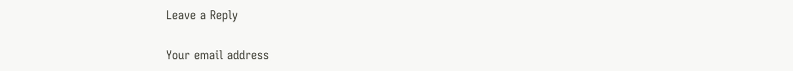Leave a Reply

Your email address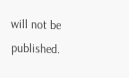will not be published.